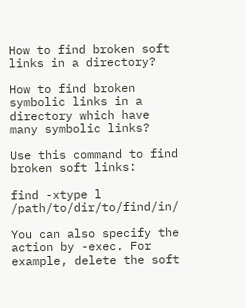How to find broken soft links in a directory?

How to find broken symbolic links in a directory which have many symbolic links?

Use this command to find broken soft links:

find -xtype l /path/to/dir/to/find/in/

You can also specify the action by -exec. For example, delete the soft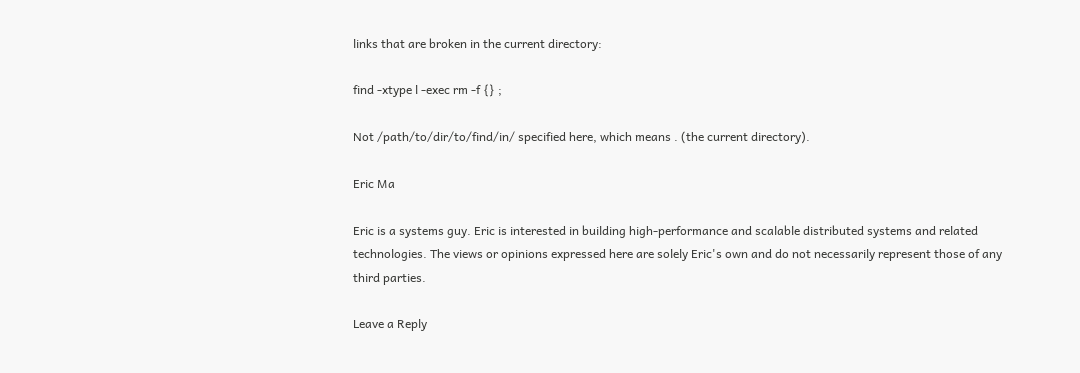links that are broken in the current directory:

find -xtype l -exec rm -f {} ;

Not /path/to/dir/to/find/in/ specified here, which means . (the current directory).

Eric Ma

Eric is a systems guy. Eric is interested in building high-performance and scalable distributed systems and related technologies. The views or opinions expressed here are solely Eric's own and do not necessarily represent those of any third parties.

Leave a Reply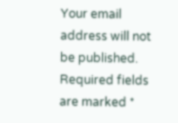Your email address will not be published. Required fields are marked *